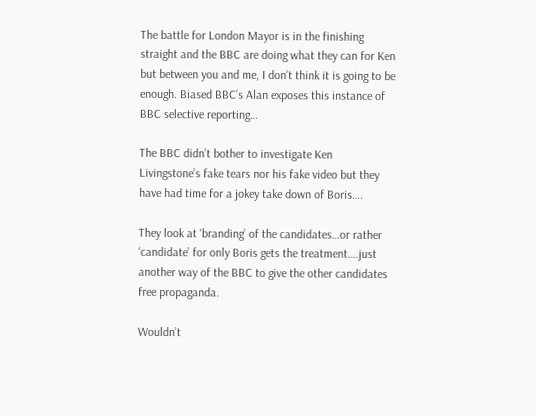The battle for London Mayor is in the finishing straight and the BBC are doing what they can for Ken but between you and me, I don’t think it is going to be enough. Biased BBC’s Alan exposes this instance of BBC selective reporting…

The BBC didn’t bother to investigate Ken Livingstone’s fake tears nor his fake video but they have had time for a jokey take down of Boris….

They look at ‘branding’ of the candidates…or rather ‘candidate’ for only Boris gets the treatment….just another way of the BBC to give the other candidates free propaganda.

Wouldn’t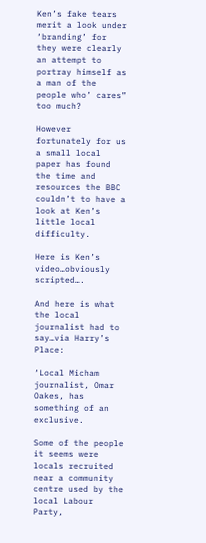Ken’s fake tears merit a look under ‘branding’ for they were clearly an attempt to portray himself as a man of the people who’ cares” too much?

However fortunately for us a small local paper has found the time and resources the BBC couldn’t to have a look at Ken’s little local difficulty.

Here is Ken’s video…obviously scripted….

And here is what the local journalist had to say…via Harry’s Place:

‘Local Micham journalist, Omar Oakes, has something of an exclusive.

Some of the people it seems were locals recruited near a community centre used by the local Labour Party,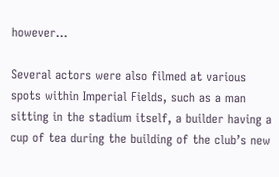however…

Several actors were also filmed at various spots within Imperial Fields, such as a man sitting in the stadium itself, a builder having a cup of tea during the building of the club’s new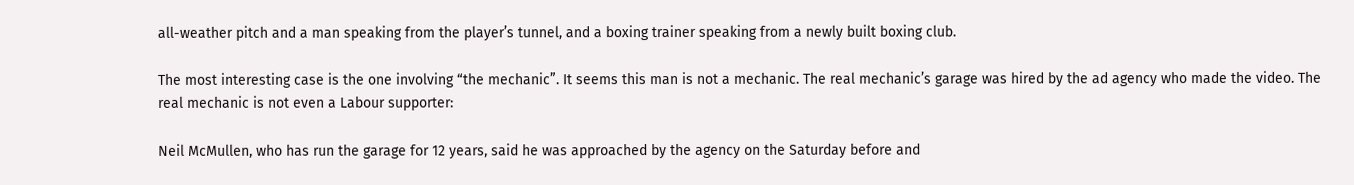all-weather pitch and a man speaking from the player’s tunnel, and a boxing trainer speaking from a newly built boxing club.

The most interesting case is the one involving “the mechanic”. It seems this man is not a mechanic. The real mechanic’s garage was hired by the ad agency who made the video. The real mechanic is not even a Labour supporter:

Neil McMullen, who has run the garage for 12 years, said he was approached by the agency on the Saturday before and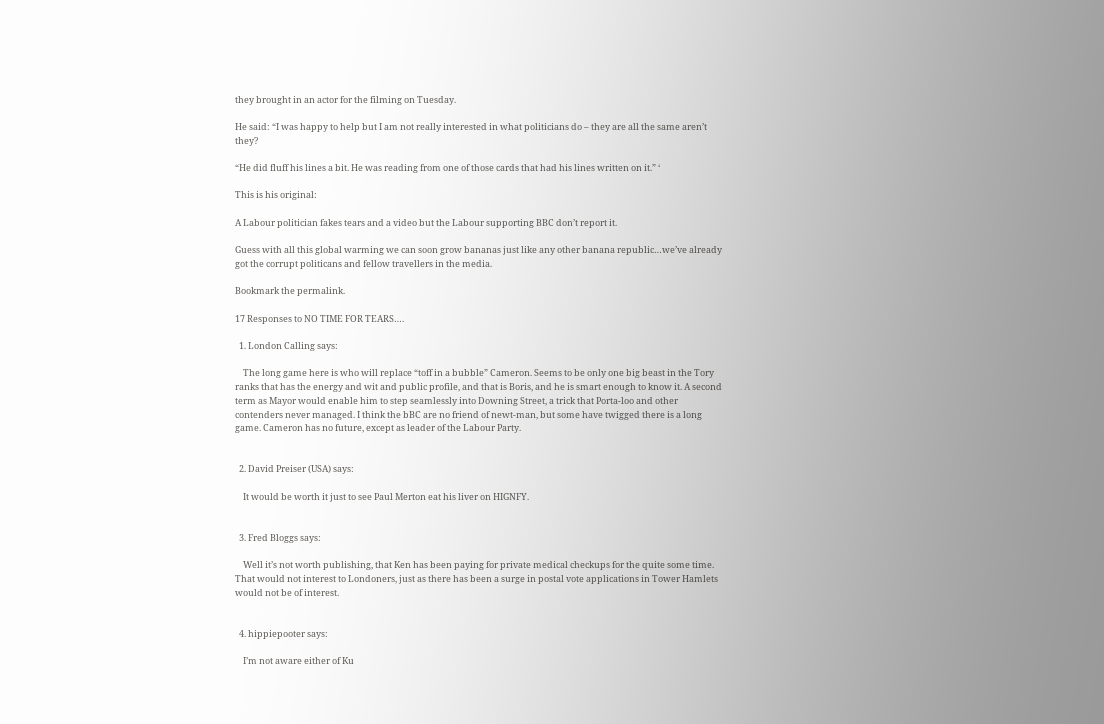they brought in an actor for the filming on Tuesday.

He said: “I was happy to help but I am not really interested in what politicians do – they are all the same aren’t they?

“He did fluff his lines a bit. He was reading from one of those cards that had his lines written on it.” ‘

This is his original:

A Labour politician fakes tears and a video but the Labour supporting BBC don’t report it.

Guess with all this global warming we can soon grow bananas just like any other banana republic…we’ve already got the corrupt politicans and fellow travellers in the media.

Bookmark the permalink.

17 Responses to NO TIME FOR TEARS….

  1. London Calling says:

    The long game here is who will replace “toff in a bubble” Cameron. Seems to be only one big beast in the Tory ranks that has the energy and wit and public profile, and that is Boris, and he is smart enough to know it. A second term as Mayor would enable him to step seamlessly into Downing Street, a trick that Porta-loo and other contenders never managed. I think the bBC are no friend of newt-man, but some have twigged there is a long game. Cameron has no future, except as leader of the Labour Party.


  2. David Preiser (USA) says:

    It would be worth it just to see Paul Merton eat his liver on HIGNFY.


  3. Fred Bloggs says:

    Well it’s not worth publishing, that Ken has been paying for private medical checkups for the quite some time. That would not interest to Londoners, just as there has been a surge in postal vote applications in Tower Hamlets would not be of interest.


  4. hippiepooter says:

    I’m not aware either of Ku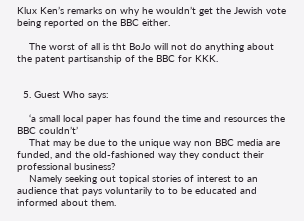Klux Ken’s remarks on why he wouldn’t get the Jewish vote being reported on the BBC either.

    The worst of all is tht BoJo will not do anything about the patent partisanship of the BBC for KKK.


  5. Guest Who says:

    ‘a small local paper has found the time and resources the BBC couldn’t’
    That may be due to the unique way non BBC media are funded, and the old-fashioned way they conduct their professional business?
    Namely seeking out topical stories of interest to an audience that pays voluntarily to to be educated and informed about them.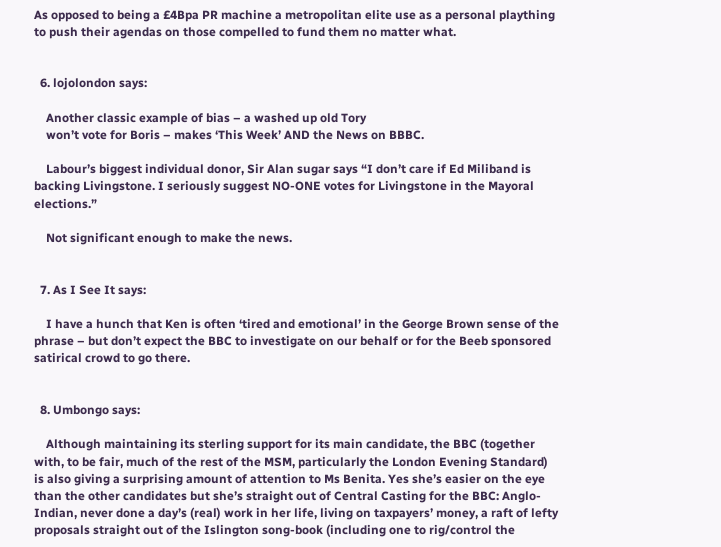As opposed to being a £4Bpa PR machine a metropolitan elite use as a personal plaything to push their agendas on those compelled to fund them no matter what.


  6. lojolondon says:

    Another classic example of bias – a washed up old Tory
    won’t vote for Boris – makes ‘This Week’ AND the News on BBBC.

    Labour’s biggest individual donor, Sir Alan sugar says “I don’t care if Ed Miliband is backing Livingstone. I seriously suggest NO-ONE votes for Livingstone in the Mayoral elections.”

    Not significant enough to make the news.


  7. As I See It says:

    I have a hunch that Ken is often ‘tired and emotional’ in the George Brown sense of the phrase – but don’t expect the BBC to investigate on our behalf or for the Beeb sponsored satirical crowd to go there.


  8. Umbongo says:

    Although maintaining its sterling support for its main candidate, the BBC (together with, to be fair, much of the rest of the MSM, particularly the London Evening Standard) is also giving a surprising amount of attention to Ms Benita. Yes she’s easier on the eye than the other candidates but she’s straight out of Central Casting for the BBC: Anglo-Indian, never done a day’s (real) work in her life, living on taxpayers’ money, a raft of lefty proposals straight out of the Islington song-book (including one to rig/control the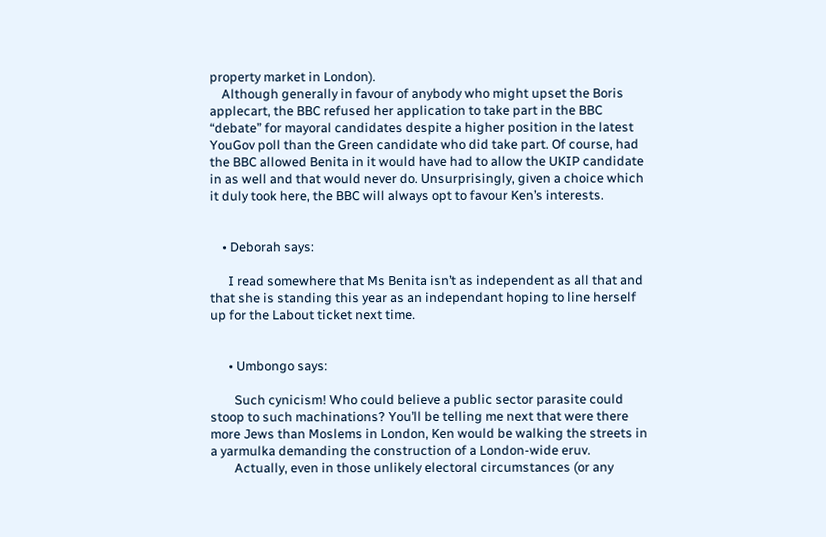property market in London).
    Although generally in favour of anybody who might upset the Boris applecart, the BBC refused her application to take part in the BBC “debate” for mayoral candidates despite a higher position in the latest YouGov poll than the Green candidate who did take part. Of course, had the BBC allowed Benita in it would have had to allow the UKIP candidate in as well and that would never do. Unsurprisingly, given a choice which it duly took here, the BBC will always opt to favour Ken’s interests.


    • Deborah says:

      I read somewhere that Ms Benita isn’t as independent as all that and that she is standing this year as an independant hoping to line herself up for the Labout ticket next time.


      • Umbongo says:

        Such cynicism! Who could believe a public sector parasite could stoop to such machinations? You’ll be telling me next that were there more Jews than Moslems in London, Ken would be walking the streets in a yarmulka demanding the construction of a London-wide eruv.
        Actually, even in those unlikely electoral circumstances (or any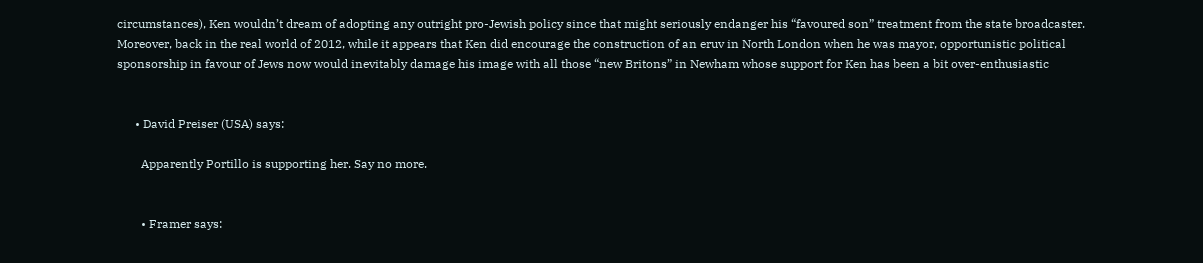circumstances), Ken wouldn’t dream of adopting any outright pro-Jewish policy since that might seriously endanger his “favoured son” treatment from the state broadcaster. Moreover, back in the real world of 2012, while it appears that Ken did encourage the construction of an eruv in North London when he was mayor, opportunistic political sponsorship in favour of Jews now would inevitably damage his image with all those “new Britons” in Newham whose support for Ken has been a bit over-enthusiastic


      • David Preiser (USA) says:

        Apparently Portillo is supporting her. Say no more.


        • Framer says: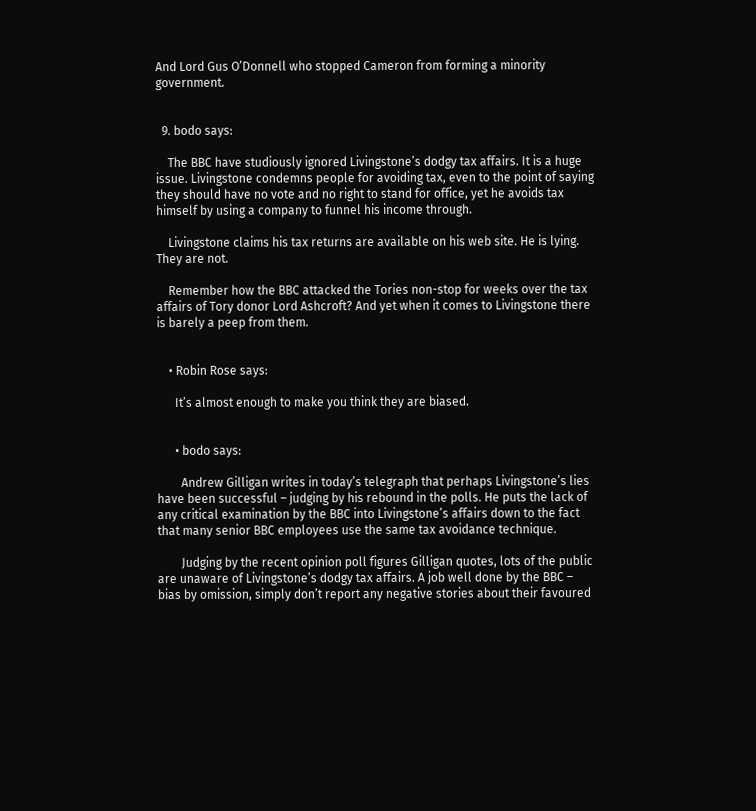And Lord Gus O’Donnell who stopped Cameron from forming a minority government.


  9. bodo says:

    The BBC have studiously ignored Livingstone’s dodgy tax affairs. It is a huge issue. Livingstone condemns people for avoiding tax, even to the point of saying they should have no vote and no right to stand for office, yet he avoids tax himself by using a company to funnel his income through.

    Livingstone claims his tax returns are available on his web site. He is lying. They are not.

    Remember how the BBC attacked the Tories non-stop for weeks over the tax affairs of Tory donor Lord Ashcroft? And yet when it comes to Livingstone there is barely a peep from them.


    • Robin Rose says:

      It’s almost enough to make you think they are biased.


      • bodo says:

        Andrew Gilligan writes in today’s telegraph that perhaps Livingstone’s lies have been successful – judging by his rebound in the polls. He puts the lack of any critical examination by the BBC into Livingstone’s affairs down to the fact that many senior BBC employees use the same tax avoidance technique.

        Judging by the recent opinion poll figures Gilligan quotes, lots of the public are unaware of Livingstone’s dodgy tax affairs. A job well done by the BBC – bias by omission, simply don’t report any negative stories about their favoured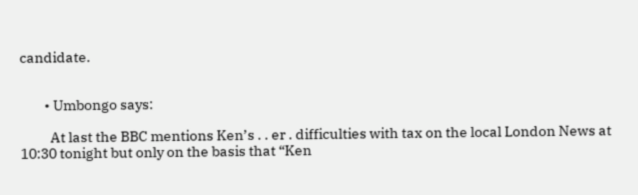candidate.


        • Umbongo says:

          At last the BBC mentions Ken’s . . er . difficulties with tax on the local London News at 10:30 tonight but only on the basis that “Ken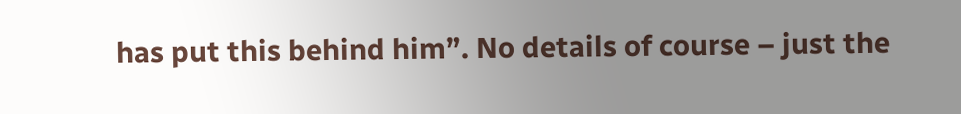has put this behind him”. No details of course – just the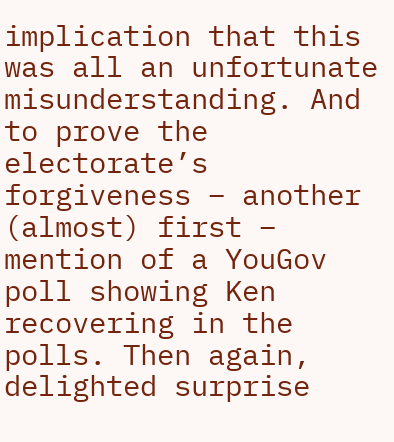implication that this was all an unfortunate misunderstanding. And to prove the electorate’s forgiveness – another (almost) first – mention of a YouGov poll showing Ken recovering in the polls. Then again, delighted surprise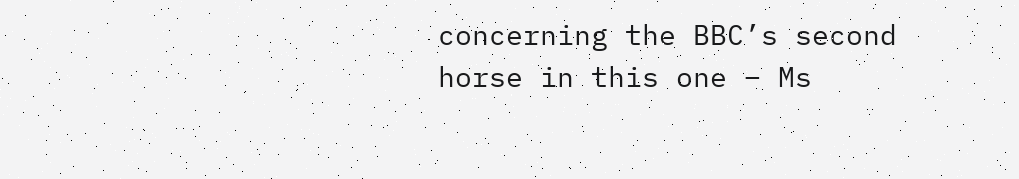concerning the BBC’s second horse in this one – Ms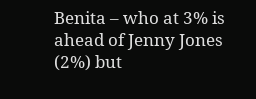Benita – who at 3% is ahead of Jenny Jones (2%) but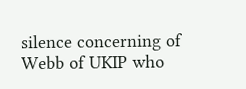silence concerning of Webb of UKIP who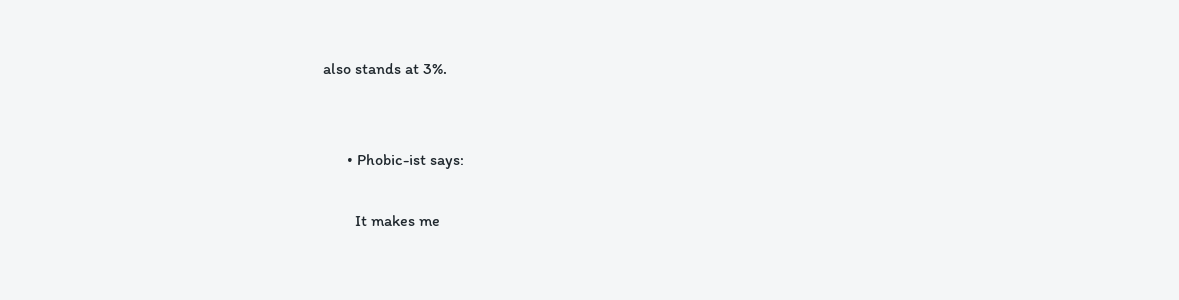also stands at 3%.


      • Phobic-ist says:

        It makes me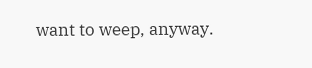want to weep, anyway.